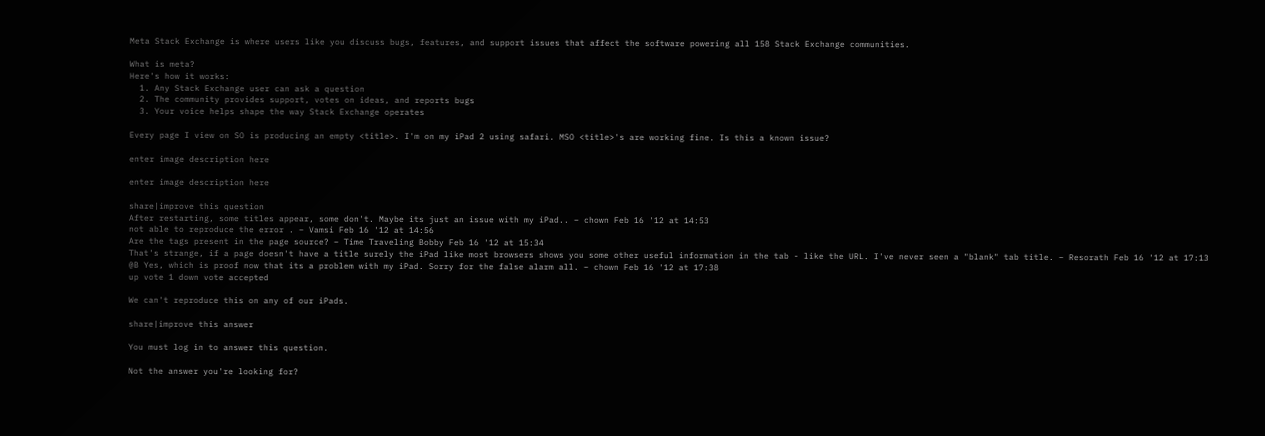Meta Stack Exchange is where users like you discuss bugs, features, and support issues that affect the software powering all 158 Stack Exchange communities.

What is meta?
Here's how it works:
  1. Any Stack Exchange user can ask a question
  2. The community provides support, votes on ideas, and reports bugs
  3. Your voice helps shape the way Stack Exchange operates

Every page I view on SO is producing an empty <title>. I'm on my iPad 2 using safari. MSO <title>'s are working fine. Is this a known issue?

enter image description here

enter image description here

share|improve this question
After restarting, some titles appear, some don't. Maybe its just an issue with my iPad.. – chown Feb 16 '12 at 14:53
not able to reproduce the error . – Vamsi Feb 16 '12 at 14:56
Are the tags present in the page source? – Time Traveling Bobby Feb 16 '12 at 15:34
That's strange, if a page doesn't have a title surely the iPad like most browsers shows you some other useful information in the tab - like the URL. I've never seen a "blank" tab title. – Resorath Feb 16 '12 at 17:13
@B Yes, which is proof now that its a problem with my iPad. Sorry for the false alarm all. – chown Feb 16 '12 at 17:38
up vote 1 down vote accepted

We can't reproduce this on any of our iPads.

share|improve this answer

You must log in to answer this question.

Not the answer you're looking for?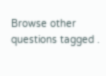Browse other questions tagged .